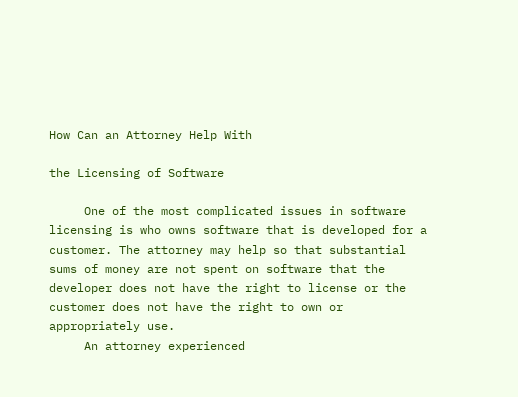How Can an Attorney Help With

the Licensing of Software

     One of the most complicated issues in software licensing is who owns software that is developed for a customer. The attorney may help so that substantial sums of money are not spent on software that the developer does not have the right to license or the customer does not have the right to own or appropriately use.
     An attorney experienced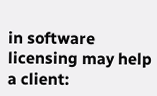in software licensing may help a client: